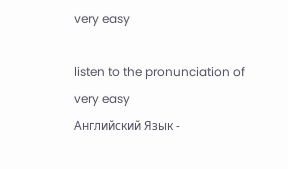very easy

listen to the pronunciation of very easy
Английский Язык -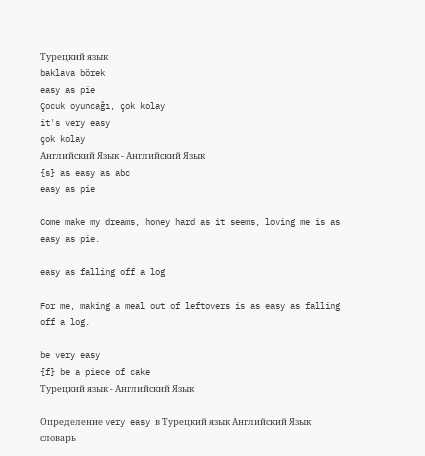Турецкий язык
baklava börek
easy as pie
Çocuk oyuncağı, çok kolay
it's very easy
çok kolay
Английский Язык - Английский Язык
{s} as easy as abc
easy as pie

Come make my dreams, honey hard as it seems, loving me is as easy as pie.

easy as falling off a log

For me, making a meal out of leftovers is as easy as falling off a log.

be very easy
{f} be a piece of cake
Турецкий язык - Английский Язык

Определение very easy в Турецкий язык Английский Язык словарь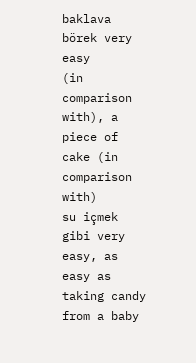baklava börek very easy
(in comparison with), a piece of cake (in comparison with)
su içmek gibi very easy, as easy as taking candy
from a baby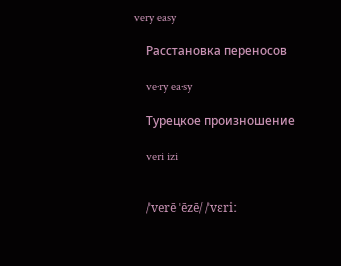very easy

    Расстановка переносов

    ve·ry ea·sy

    Турецкое произношение

    veri izi


    /ˈverē ˈēzē/ /ˈvɛriː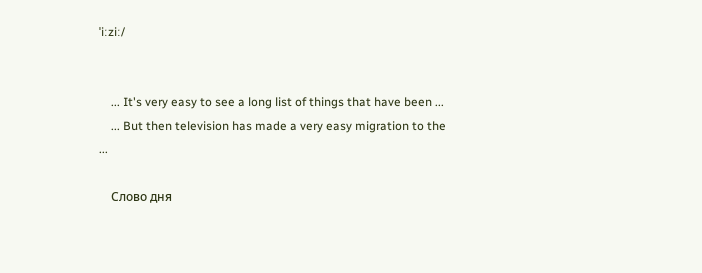ˈiːziː/


    ... It's very easy to see a long list of things that have been ...
    ... But then television has made a very easy migration to the ...

    Слово дня